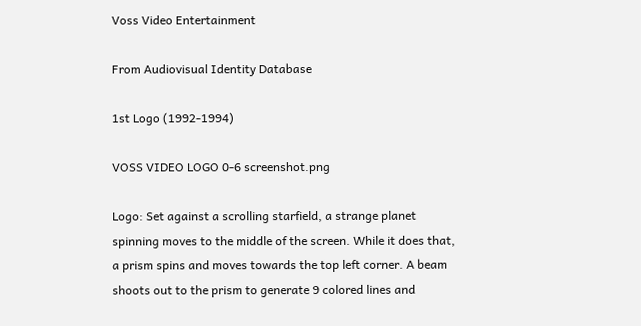Voss Video Entertainment

From Audiovisual Identity Database

1st Logo (1992-1994)

VOSS VIDEO LOGO 0-6 screenshot.png

Logo: Set against a scrolling starfield, a strange planet spinning moves to the middle of the screen. While it does that, a prism spins and moves towards the top left corner. A beam shoots out to the prism to generate 9 colored lines and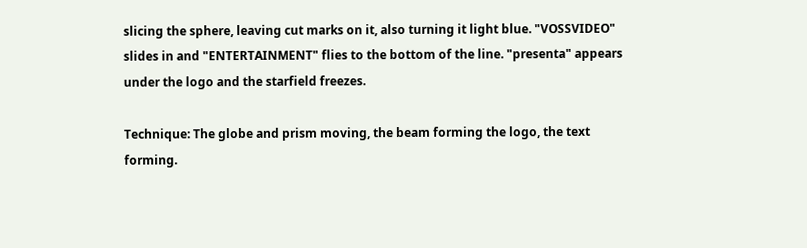slicing the sphere, leaving cut marks on it, also turning it light blue. "VOSSVIDEO" slides in and "ENTERTAINMENT" flies to the bottom of the line. "presenta" appears under the logo and the starfield freezes.

Technique: The globe and prism moving, the beam forming the logo, the text forming.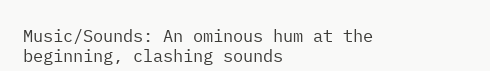Music/Sounds: An ominous hum at the beginning, clashing sounds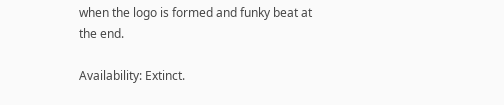when the logo is formed and funky beat at the end.

Availability: Extinct.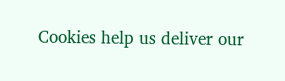Cookies help us deliver our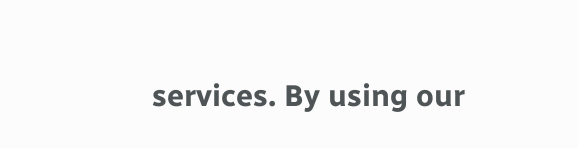services. By using our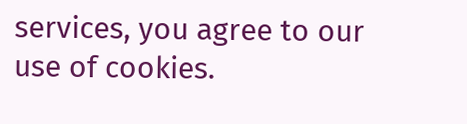services, you agree to our use of cookies.